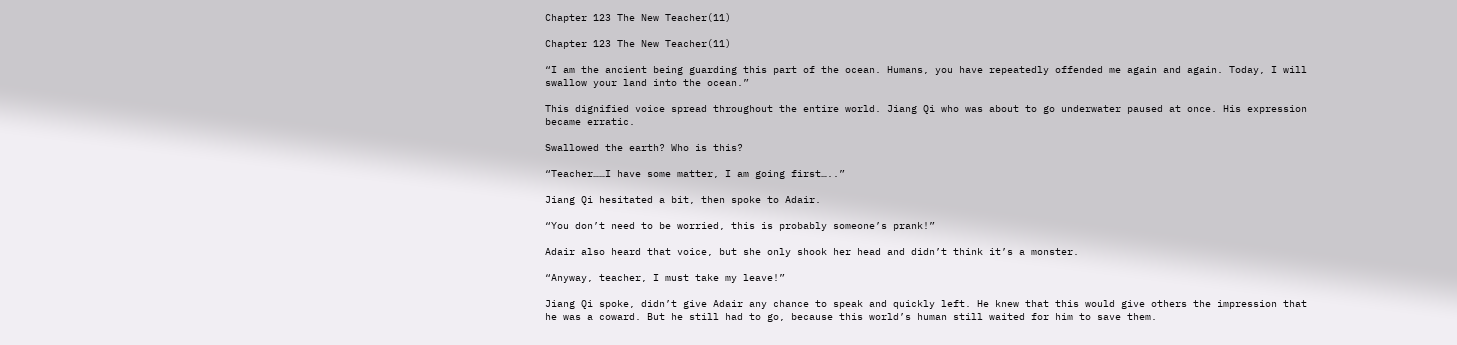Chapter 123 The New Teacher(11)

Chapter 123 The New Teacher(11)

“I am the ancient being guarding this part of the ocean. Humans, you have repeatedly offended me again and again. Today, I will swallow your land into the ocean.”

This dignified voice spread throughout the entire world. Jiang Qi who was about to go underwater paused at once. His expression became erratic.

Swallowed the earth? Who is this?

“Teacher……I have some matter, I am going first…..”

Jiang Qi hesitated a bit, then spoke to Adair.

“You don’t need to be worried, this is probably someone’s prank!”

Adair also heard that voice, but she only shook her head and didn’t think it’s a monster.

“Anyway, teacher, I must take my leave!”

Jiang Qi spoke, didn’t give Adair any chance to speak and quickly left. He knew that this would give others the impression that he was a coward. But he still had to go, because this world’s human still waited for him to save them.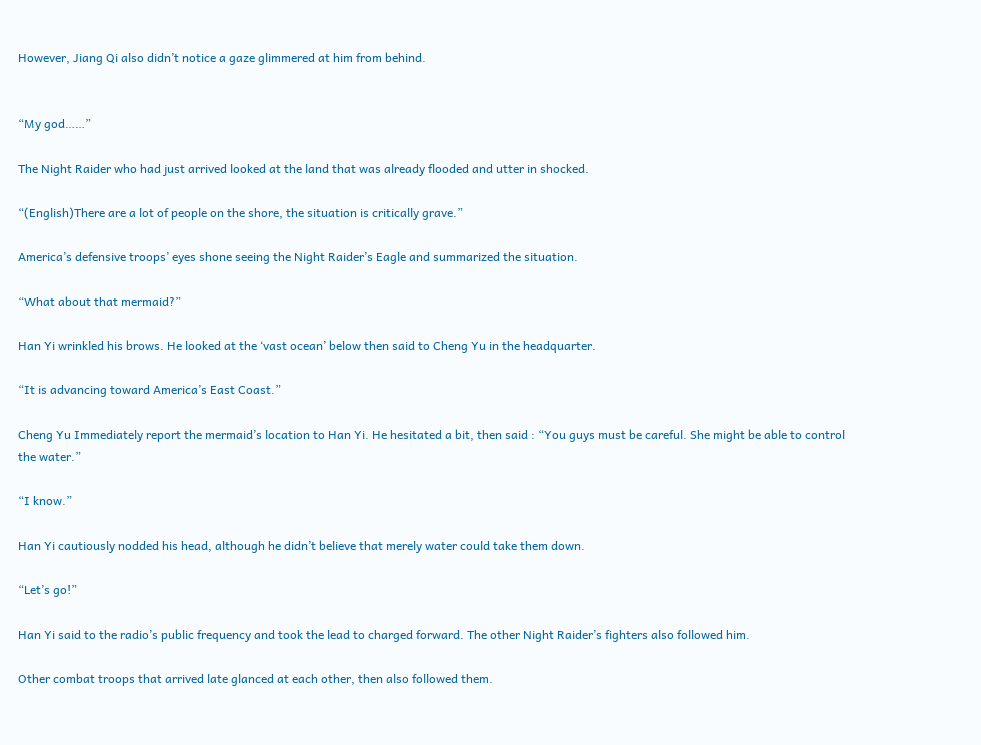However, Jiang Qi also didn’t notice a gaze glimmered at him from behind.


“My god……”

The Night Raider who had just arrived looked at the land that was already flooded and utter in shocked.

“(English)There are a lot of people on the shore, the situation is critically grave.”

America’s defensive troops’ eyes shone seeing the Night Raider’s Eagle and summarized the situation.

“What about that mermaid?”

Han Yi wrinkled his brows. He looked at the ‘vast ocean’ below then said to Cheng Yu in the headquarter.

“It is advancing toward America’s East Coast.”

Cheng Yu Immediately report the mermaid’s location to Han Yi. He hesitated a bit, then said : “You guys must be careful. She might be able to control the water.”

“I know.”

Han Yi cautiously nodded his head, although he didn’t believe that merely water could take them down.

“Let’s go!”

Han Yi said to the radio’s public frequency and took the lead to charged forward. The other Night Raider’s fighters also followed him.

Other combat troops that arrived late glanced at each other, then also followed them.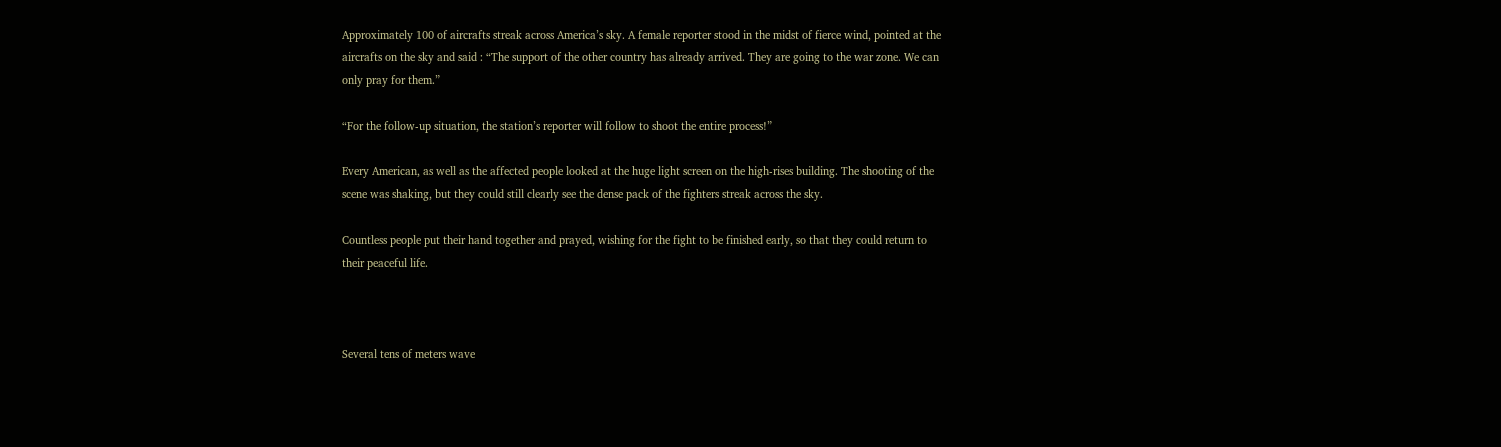Approximately 100 of aircrafts streak across America’s sky. A female reporter stood in the midst of fierce wind, pointed at the aircrafts on the sky and said : “The support of the other country has already arrived. They are going to the war zone. We can only pray for them.”

“For the follow-up situation, the station’s reporter will follow to shoot the entire process!”

Every American, as well as the affected people looked at the huge light screen on the high-rises building. The shooting of the scene was shaking, but they could still clearly see the dense pack of the fighters streak across the sky.

Countless people put their hand together and prayed, wishing for the fight to be finished early, so that they could return to their peaceful life.



Several tens of meters wave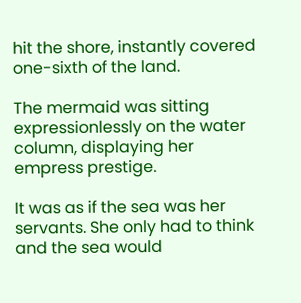hit the shore, instantly covered one-sixth of the land.

The mermaid was sitting expressionlessly on the water column, displaying her empress prestige.

It was as if the sea was her servants. She only had to think and the sea would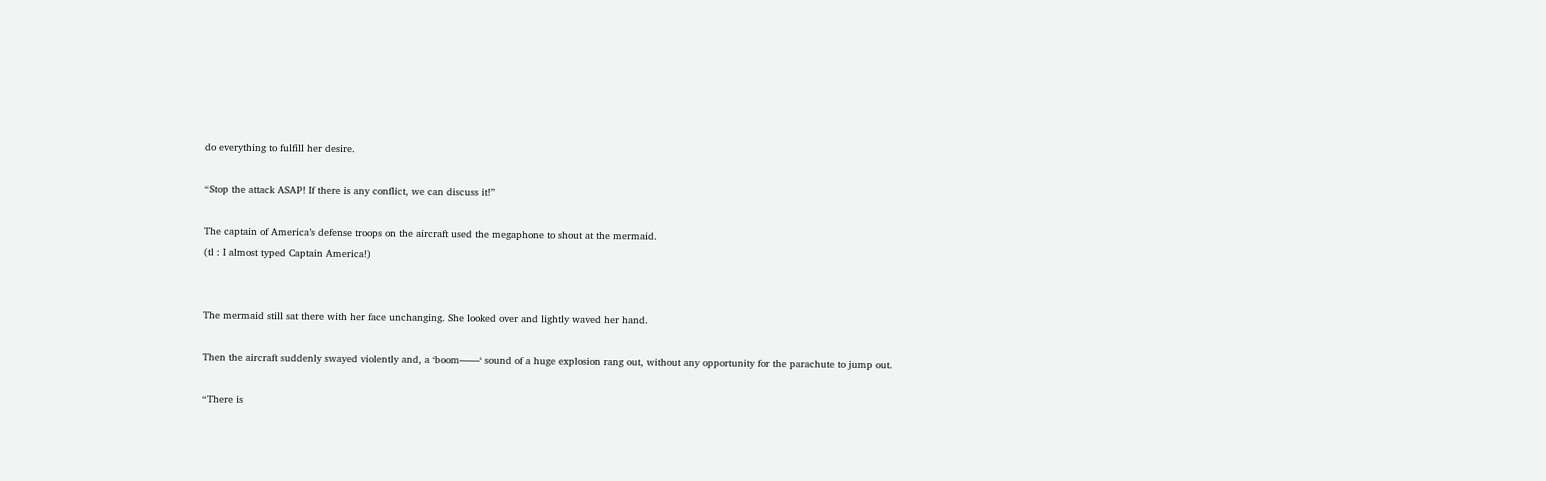do everything to fulfill her desire.

“Stop the attack ASAP! If there is any conflict, we can discuss it!”

The captain of America’s defense troops on the aircraft used the megaphone to shout at the mermaid.
(tl : I almost typed Captain America!)


The mermaid still sat there with her face unchanging. She looked over and lightly waved her hand.

Then the aircraft suddenly swayed violently and, a ‘boom——‘ sound of a huge explosion rang out, without any opportunity for the parachute to jump out.

“There is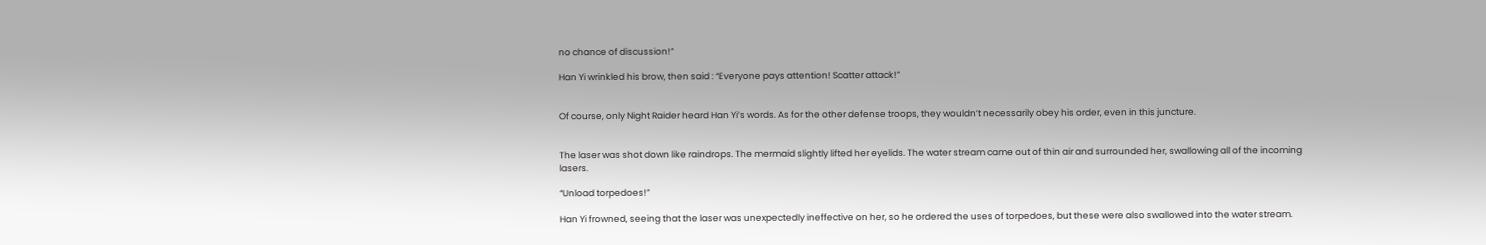no chance of discussion!”

Han Yi wrinkled his brow, then said : “Everyone pays attention! Scatter attack!”


Of course, only Night Raider heard Han Yi’s words. As for the other defense troops, they wouldn’t necessarily obey his order, even in this juncture.


The laser was shot down like raindrops. The mermaid slightly lifted her eyelids. The water stream came out of thin air and surrounded her, swallowing all of the incoming lasers.

“Unload torpedoes!”

Han Yi frowned, seeing that the laser was unexpectedly ineffective on her, so he ordered the uses of torpedoes, but these were also swallowed into the water stream.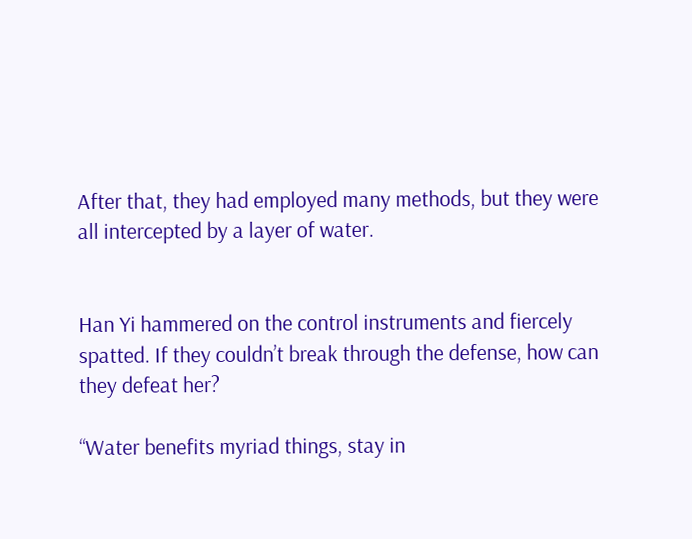After that, they had employed many methods, but they were all intercepted by a layer of water.


Han Yi hammered on the control instruments and fiercely spatted. If they couldn’t break through the defense, how can they defeat her?

“Water benefits myriad things, stay in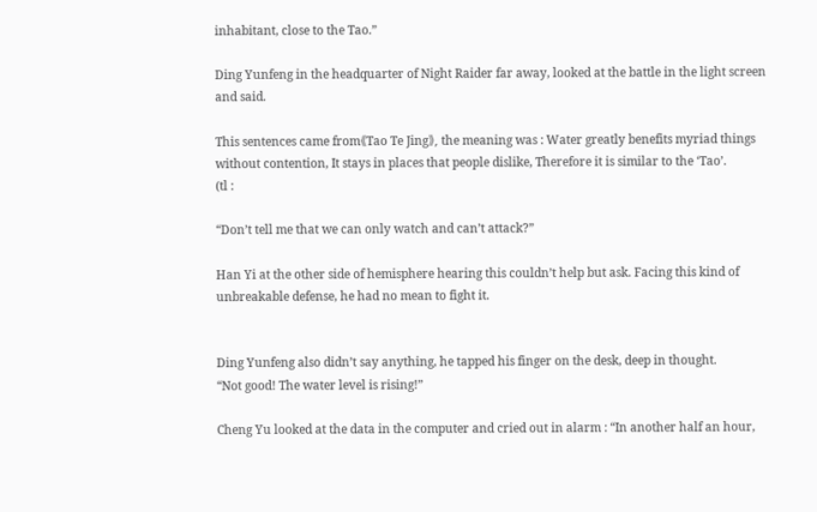inhabitant, close to the Tao.”

Ding Yunfeng in the headquarter of Night Raider far away, looked at the battle in the light screen and said.

This sentences came from《Tao Te Jing》, the meaning was : Water greatly benefits myriad things without contention, It stays in places that people dislike, Therefore it is similar to the ‘Tao’.
(tl :

“Don’t tell me that we can only watch and can’t attack?”

Han Yi at the other side of hemisphere hearing this couldn’t help but ask. Facing this kind of unbreakable defense, he had no mean to fight it.


Ding Yunfeng also didn’t say anything, he tapped his finger on the desk, deep in thought.
“Not good! The water level is rising!”

Cheng Yu looked at the data in the computer and cried out in alarm : “In another half an hour,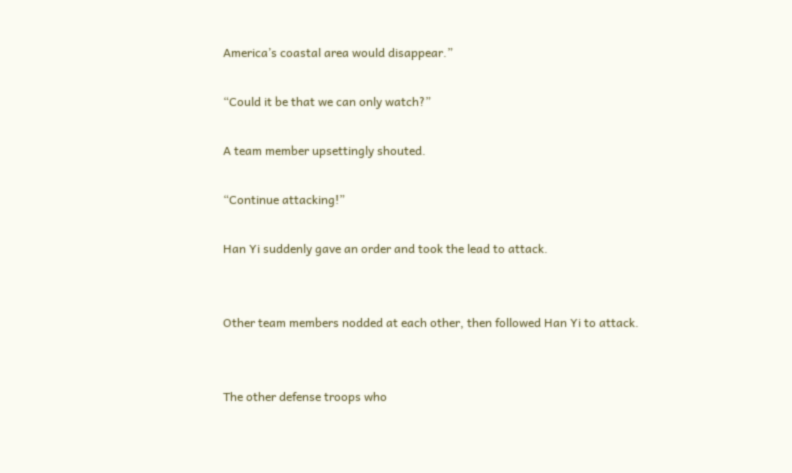America’s coastal area would disappear.”

“Could it be that we can only watch?”

A team member upsettingly shouted.

“Continue attacking!”

Han Yi suddenly gave an order and took the lead to attack.


Other team members nodded at each other, then followed Han Yi to attack.


The other defense troops who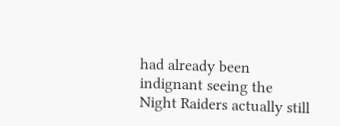had already been indignant seeing the Night Raiders actually still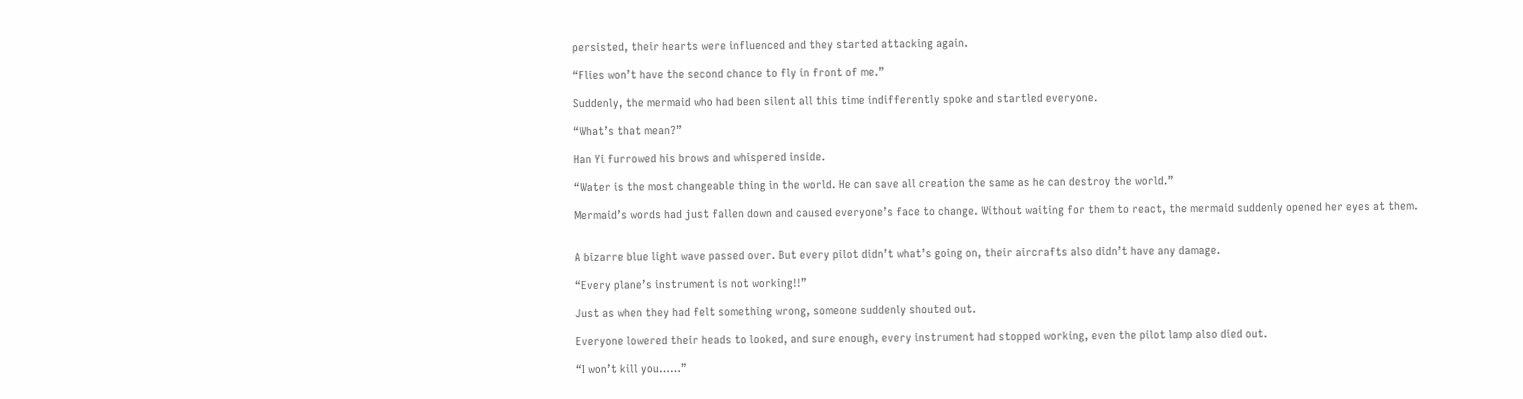persisted, their hearts were influenced and they started attacking again.

“Flies won’t have the second chance to fly in front of me.”

Suddenly, the mermaid who had been silent all this time indifferently spoke and startled everyone.

“What’s that mean?”

Han Yi furrowed his brows and whispered inside.

“Water is the most changeable thing in the world. He can save all creation the same as he can destroy the world.”

Mermaid’s words had just fallen down and caused everyone’s face to change. Without waiting for them to react, the mermaid suddenly opened her eyes at them.


A bizarre blue light wave passed over. But every pilot didn’t what’s going on, their aircrafts also didn’t have any damage.

“Every plane’s instrument is not working!!”

Just as when they had felt something wrong, someone suddenly shouted out.

Everyone lowered their heads to looked, and sure enough, every instrument had stopped working, even the pilot lamp also died out.

“I won’t kill you……”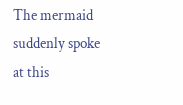The mermaid suddenly spoke at this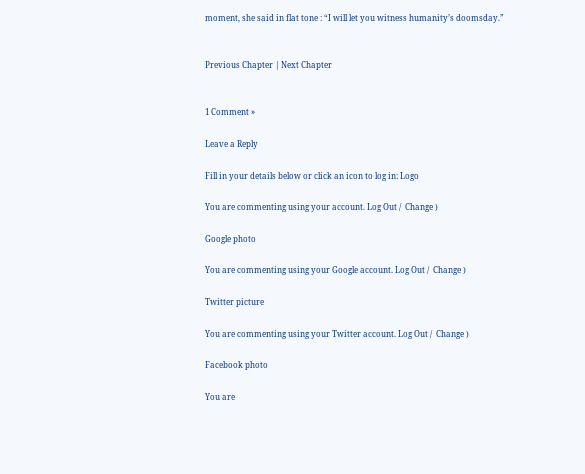moment, she said in flat tone : “I will let you witness humanity’s doomsday.”


Previous Chapter | Next Chapter


1 Comment »

Leave a Reply

Fill in your details below or click an icon to log in: Logo

You are commenting using your account. Log Out /  Change )

Google photo

You are commenting using your Google account. Log Out /  Change )

Twitter picture

You are commenting using your Twitter account. Log Out /  Change )

Facebook photo

You are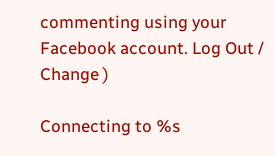commenting using your Facebook account. Log Out /  Change )

Connecting to %s